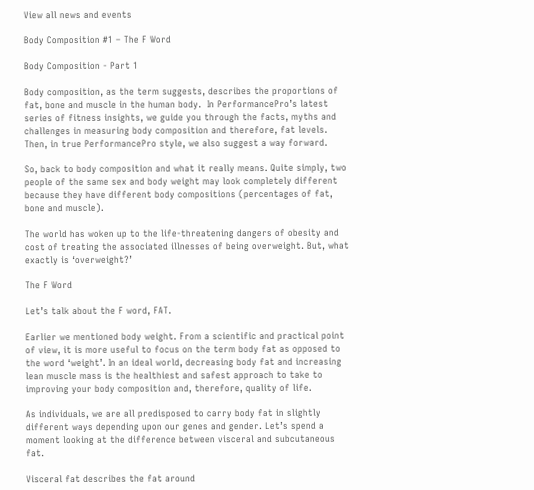View all news and events

Body Composition #1 – The F Word

Body Composition - Part 1

Body composition, as the term suggests, describes the proportions of fat, bone and muscle in the human body.  In PerformancePro’s latest series of fitness insights, we guide you through the facts, myths and challenges in measuring body composition and therefore, fat levels. Then, in true PerformancePro style, we also suggest a way forward.

So, back to body composition and what it really means. Quite simply, two people of the same sex and body weight may look completely different because they have different body compositions (percentages of fat, bone and muscle).

The world has woken up to the life-threatening dangers of obesity and cost of treating the associated illnesses of being overweight. But, what exactly is ‘overweight?’

The F Word

Let’s talk about the F word, FAT.

Earlier we mentioned body weight. From a scientific and practical point of view, it is more useful to focus on the term body fat as opposed to the word ‘weight’. In an ideal world, decreasing body fat and increasing lean muscle mass is the healthiest and safest approach to take to improving your body composition and, therefore, quality of life.

As individuals, we are all predisposed to carry body fat in slightly different ways depending upon our genes and gender. Let’s spend a moment looking at the difference between visceral and subcutaneous fat.

Visceral fat describes the fat around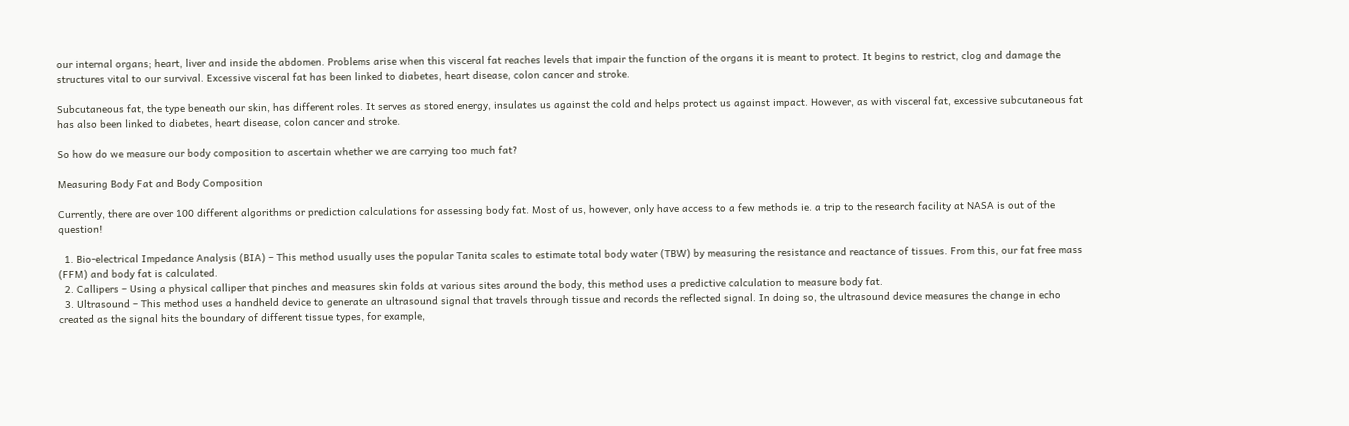our internal organs; heart, liver and inside the abdomen. Problems arise when this visceral fat reaches levels that impair the function of the organs it is meant to protect. It begins to restrict, clog and damage the structures vital to our survival. Excessive visceral fat has been linked to diabetes, heart disease, colon cancer and stroke.

Subcutaneous fat, the type beneath our skin, has different roles. It serves as stored energy, insulates us against the cold and helps protect us against impact. However, as with visceral fat, excessive subcutaneous fat has also been linked to diabetes, heart disease, colon cancer and stroke.

So how do we measure our body composition to ascertain whether we are carrying too much fat?

Measuring Body Fat and Body Composition

Currently, there are over 100 different algorithms or prediction calculations for assessing body fat. Most of us, however, only have access to a few methods ie. a trip to the research facility at NASA is out of the question!

  1. Bio-electrical Impedance Analysis (BIA) – This method usually uses the popular Tanita scales to estimate total body water (TBW) by measuring the resistance and reactance of tissues. From this, our fat free mass (FFM) and body fat is calculated.
  2. Callipers – Using a physical calliper that pinches and measures skin folds at various sites around the body, this method uses a predictive calculation to measure body fat.
  3. Ultrasound – This method uses a handheld device to generate an ultrasound signal that travels through tissue and records the reflected signal. In doing so, the ultrasound device measures the change in echo created as the signal hits the boundary of different tissue types, for example,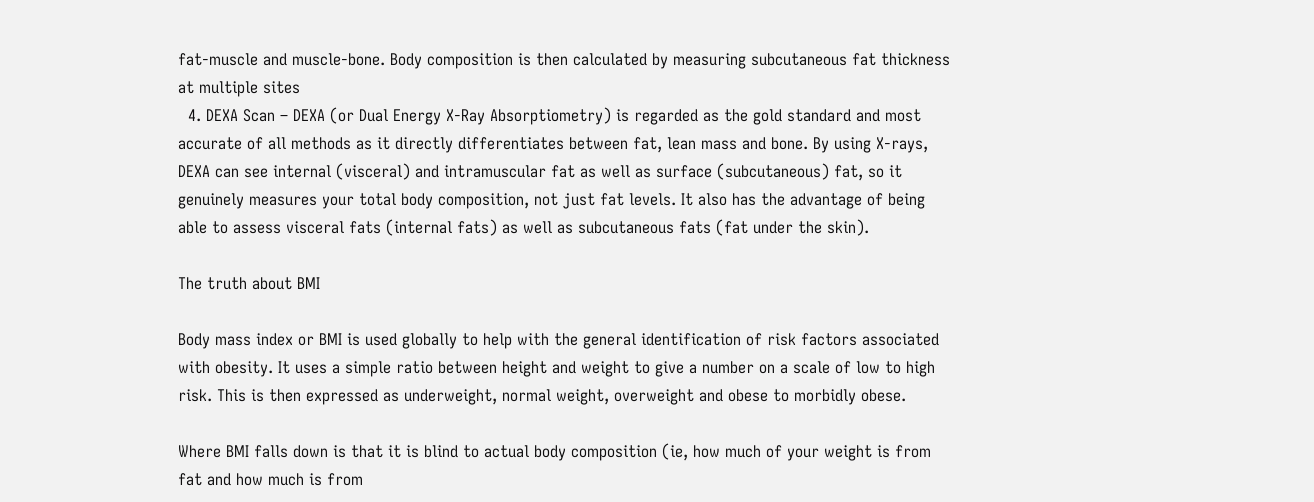fat-muscle and muscle-bone. Body composition is then calculated by measuring subcutaneous fat thickness at multiple sites
  4. DEXA Scan – DEXA (or Dual Energy X-Ray Absorptiometry) is regarded as the gold standard and most accurate of all methods as it directly differentiates between fat, lean mass and bone. By using X-rays, DEXA can see internal (visceral) and intramuscular fat as well as surface (subcutaneous) fat, so it genuinely measures your total body composition, not just fat levels. It also has the advantage of being able to assess visceral fats (internal fats) as well as subcutaneous fats (fat under the skin).

The truth about BMI

Body mass index or BMI is used globally to help with the general identification of risk factors associated with obesity. It uses a simple ratio between height and weight to give a number on a scale of low to high risk. This is then expressed as underweight, normal weight, overweight and obese to morbidly obese.

Where BMI falls down is that it is blind to actual body composition (ie, how much of your weight is from fat and how much is from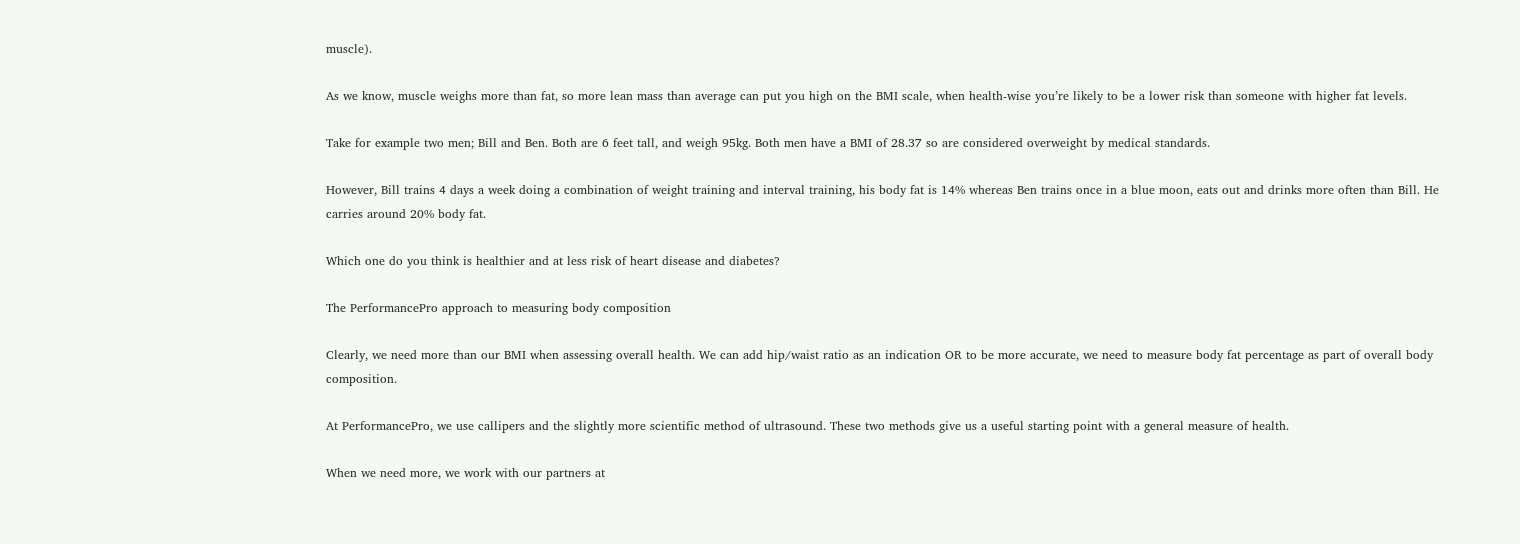muscle).

As we know, muscle weighs more than fat, so more lean mass than average can put you high on the BMI scale, when health-wise you’re likely to be a lower risk than someone with higher fat levels.

Take for example two men; Bill and Ben. Both are 6 feet tall, and weigh 95kg. Both men have a BMI of 28.37 so are considered overweight by medical standards.

However, Bill trains 4 days a week doing a combination of weight training and interval training, his body fat is 14% whereas Ben trains once in a blue moon, eats out and drinks more often than Bill. He carries around 20% body fat.

Which one do you think is healthier and at less risk of heart disease and diabetes?

The PerformancePro approach to measuring body composition

Clearly, we need more than our BMI when assessing overall health. We can add hip/waist ratio as an indication OR to be more accurate, we need to measure body fat percentage as part of overall body composition.

At PerformancePro, we use callipers and the slightly more scientific method of ultrasound. These two methods give us a useful starting point with a general measure of health.

When we need more, we work with our partners at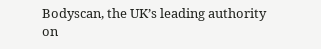Bodyscan, the UK’s leading authority on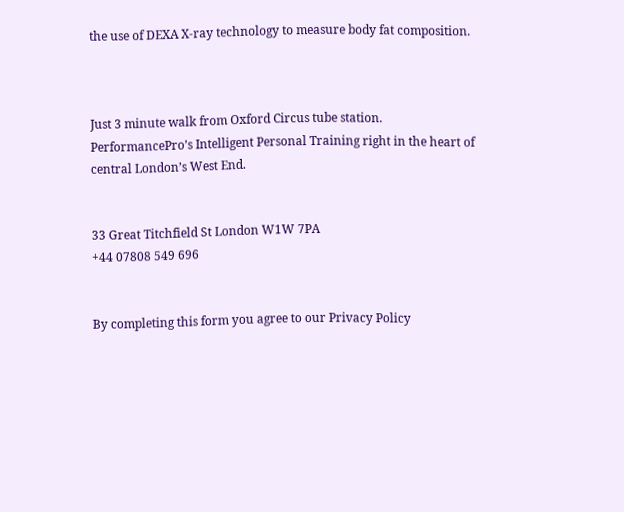the use of DEXA X-ray technology to measure body fat composition.



Just 3 minute walk from Oxford Circus tube station. PerformancePro’s Intelligent Personal Training right in the heart of central London’s West End.


33 Great Titchfield St London W1W 7PA
+44 07808 549 696


By completing this form you agree to our Privacy Policy